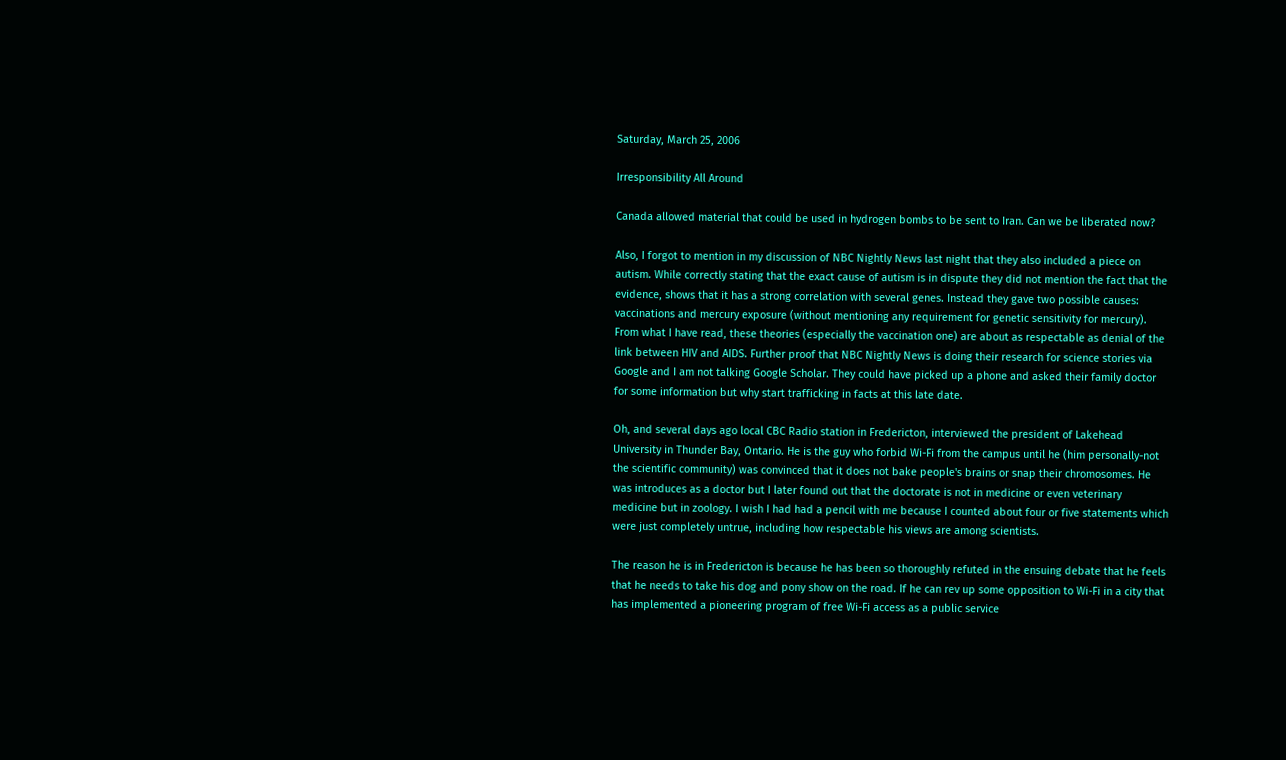Saturday, March 25, 2006

Irresponsibility All Around

Canada allowed material that could be used in hydrogen bombs to be sent to Iran. Can we be liberated now?

Also, I forgot to mention in my discussion of NBC Nightly News last night that they also included a piece on autism. While correctly stating that the exact cause of autism is in dispute they did not mention the fact that the evidence, shows that it has a strong correlation with several genes. Instead they gave two possible causes: vaccinations and mercury exposure (without mentioning any requirement for genetic sensitivity for mercury). From what I have read, these theories (especially the vaccination one) are about as respectable as denial of the link between HIV and AIDS. Further proof that NBC Nightly News is doing their research for science stories via Google and I am not talking Google Scholar. They could have picked up a phone and asked their family doctor for some information but why start trafficking in facts at this late date.

Oh, and several days ago local CBC Radio station in Fredericton, interviewed the president of Lakehead University in Thunder Bay, Ontario. He is the guy who forbid Wi-Fi from the campus until he (him personally-not the scientific community) was convinced that it does not bake people's brains or snap their chromosomes. He was introduces as a doctor but I later found out that the doctorate is not in medicine or even veterinary medicine but in zoology. I wish I had had a pencil with me because I counted about four or five statements which were just completely untrue, including how respectable his views are among scientists.

The reason he is in Fredericton is because he has been so thoroughly refuted in the ensuing debate that he feels that he needs to take his dog and pony show on the road. If he can rev up some opposition to Wi-Fi in a city that has implemented a pioneering program of free Wi-Fi access as a public service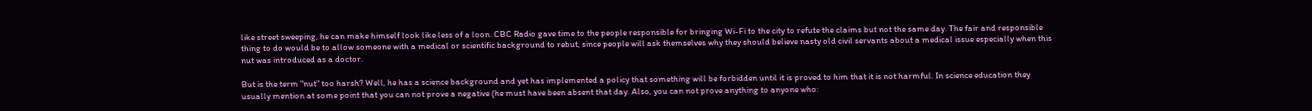like street sweeping, he can make himself look like less of a loon. CBC Radio gave time to the people responsible for bringing Wi-Fi to the city to refute the claims but not the same day. The fair and responsible thing to do would be to allow someone with a medical or scientific background to rebut, since people will ask themselves why they should believe nasty old civil servants about a medical issue especially when this nut was introduced as a doctor.

But is the term "nut" too harsh? Well, he has a science background and yet has implemented a policy that something will be forbidden until it is proved to him that it is not harmful. In science education they usually mention at some point that you can not prove a negative (he must have been absent that day. Also, you can not prove anything to anyone who: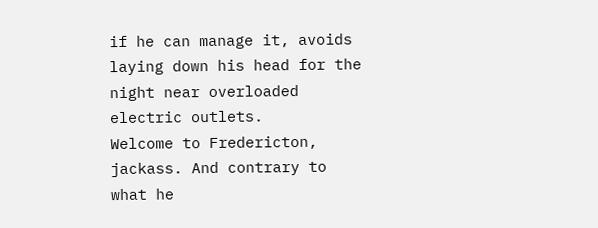if he can manage it, avoids laying down his head for the night near overloaded electric outlets.
Welcome to Fredericton, jackass. And contrary to what he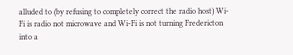alluded to (by refusing to completely correct the radio host) Wi-Fi is radio not microwave and Wi-Fi is not turning Fredericton into a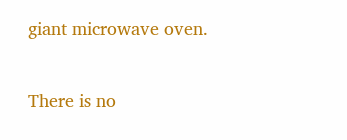giant microwave oven.

There is no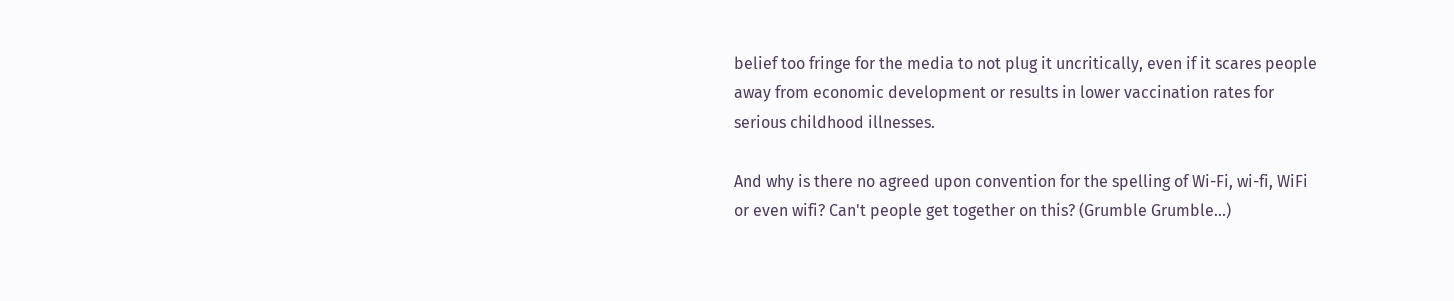belief too fringe for the media to not plug it uncritically, even if it scares people away from economic development or results in lower vaccination rates for serious childhood illnesses.

And why is there no agreed upon convention for the spelling of Wi-Fi, wi-fi, WiFi or even wifi? Can't people get together on this? (Grumble Grumble...)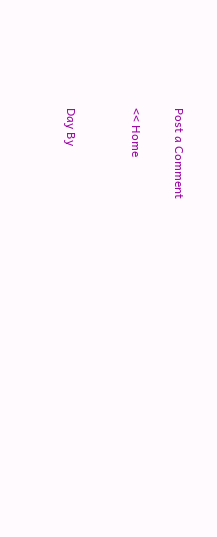Post a Comment

<< Home


Day By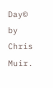Day© by Chris Muir.